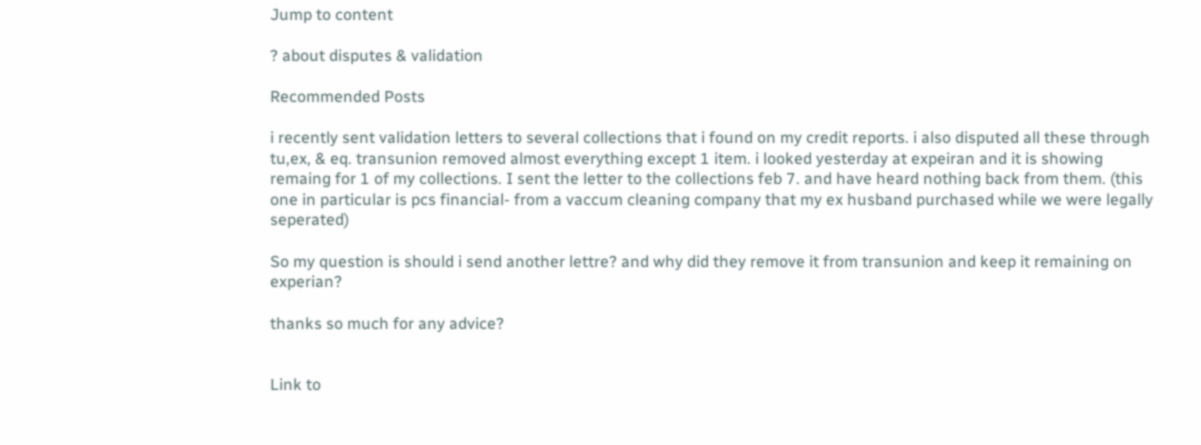Jump to content

? about disputes & validation

Recommended Posts

i recently sent validation letters to several collections that i found on my credit reports. i also disputed all these through tu,ex, & eq. transunion removed almost everything except 1 item. i looked yesterday at expeiran and it is showing remaing for 1 of my collections. I sent the letter to the collections feb 7. and have heard nothing back from them. (this one in particular is pcs financial- from a vaccum cleaning company that my ex husband purchased while we were legally seperated)

So my question is should i send another lettre? and why did they remove it from transunion and keep it remaining on experian?

thanks so much for any advice?


Link to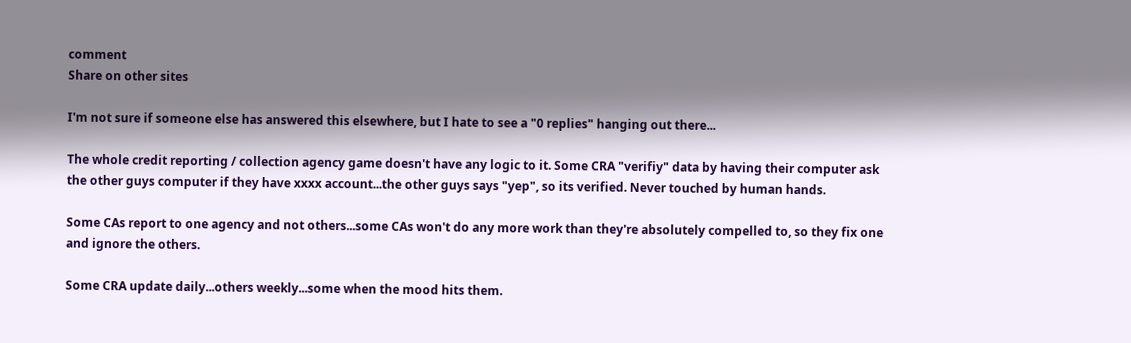comment
Share on other sites

I'm not sure if someone else has answered this elsewhere, but I hate to see a "0 replies" hanging out there...

The whole credit reporting / collection agency game doesn't have any logic to it. Some CRA "verifiy" data by having their computer ask the other guys computer if they have xxxx account...the other guys says "yep", so its verified. Never touched by human hands.

Some CAs report to one agency and not others...some CAs won't do any more work than they're absolutely compelled to, so they fix one and ignore the others.

Some CRA update daily...others weekly...some when the mood hits them.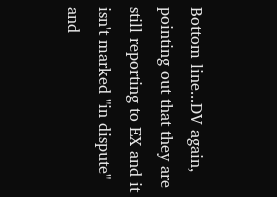Bottom line...DV again, pointing out that they are still reporting to EX and it isn't marked "in dispute" and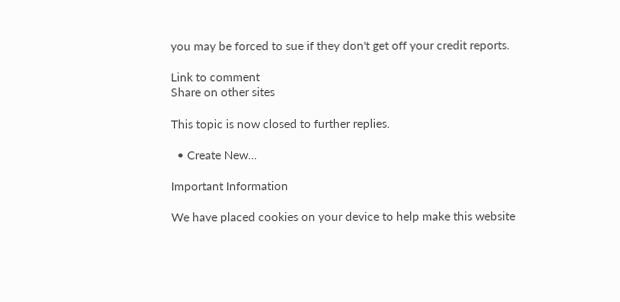you may be forced to sue if they don't get off your credit reports.

Link to comment
Share on other sites

This topic is now closed to further replies.

  • Create New...

Important Information

We have placed cookies on your device to help make this website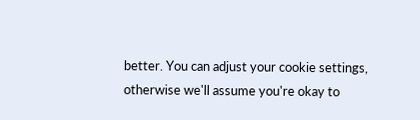better. You can adjust your cookie settings, otherwise we'll assume you're okay to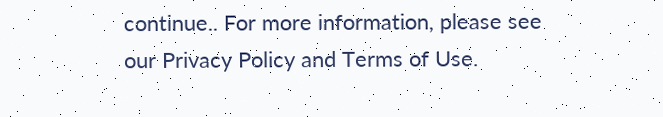continue.. For more information, please see our Privacy Policy and Terms of Use.